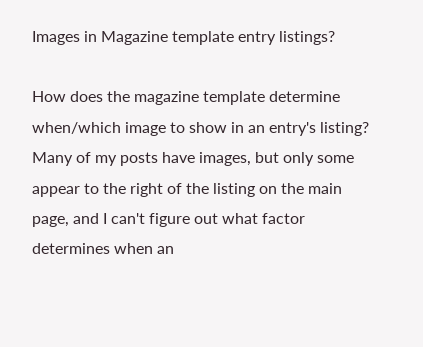Images in Magazine template entry listings?

How does the magazine template determine when/which image to show in an entry's listing? Many of my posts have images, but only some appear to the right of the listing on the main page, and I can't figure out what factor determines when an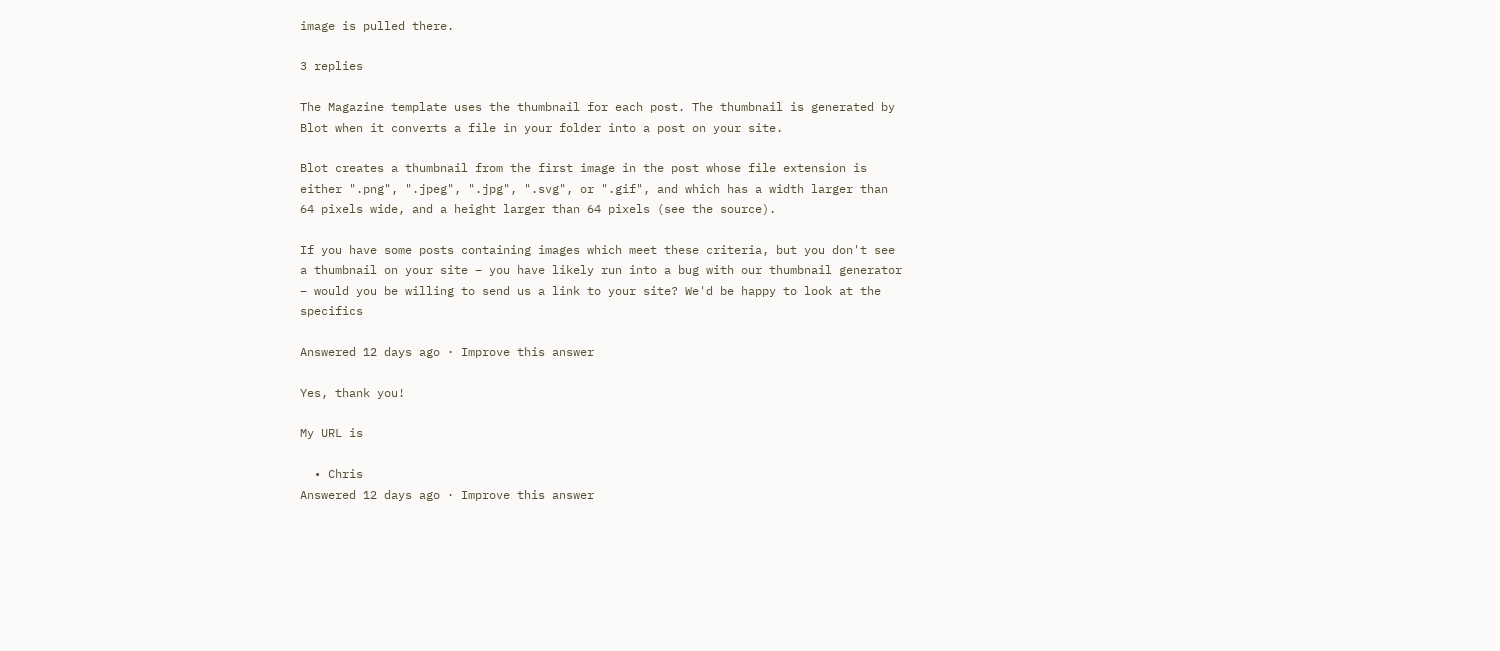image is pulled there.

3 replies

The Magazine template uses the thumbnail for each post. The thumbnail is generated by Blot when it converts a file in your folder into a post on your site.

Blot creates a thumbnail from the first image in the post whose file extension is either ".png", ".jpeg", ".jpg", ".svg", or ".gif", and which has a width larger than 64 pixels wide, and a height larger than 64 pixels (see the source).

If you have some posts containing images which meet these criteria, but you don't see a thumbnail on your site – you have likely run into a bug with our thumbnail generator – would you be willing to send us a link to your site? We'd be happy to look at the specifics

Answered 12 days ago · Improve this answer

Yes, thank you!

My URL is

  • Chris
Answered 12 days ago · Improve this answer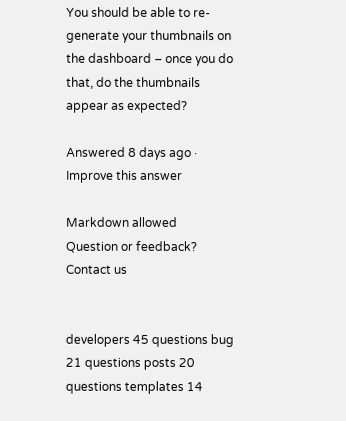You should be able to re-generate your thumbnails on the dashboard – once you do that, do the thumbnails appear as expected?

Answered 8 days ago · Improve this answer

Markdown allowed
Question or feedback?
Contact us


developers 45 questions bug 21 questions posts 20 questions templates 14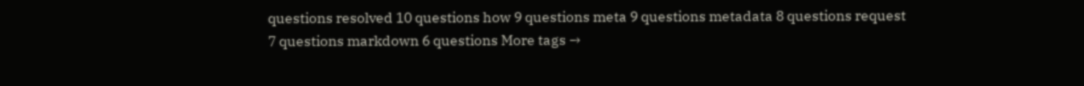questions resolved 10 questions how 9 questions meta 9 questions metadata 8 questions request 7 questions markdown 6 questions More tags →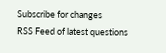Subscribe for changes
RSS Feed of latest questions